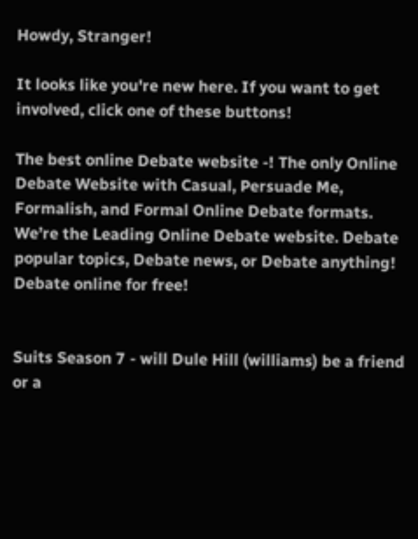Howdy, Stranger!

It looks like you're new here. If you want to get involved, click one of these buttons!

The best online Debate website -! The only Online Debate Website with Casual, Persuade Me, Formalish, and Formal Online Debate formats. We’re the Leading Online Debate website. Debate popular topics, Debate news, or Debate anything! Debate online for free!


Suits Season 7 - will Dule Hill (williams) be a friend or a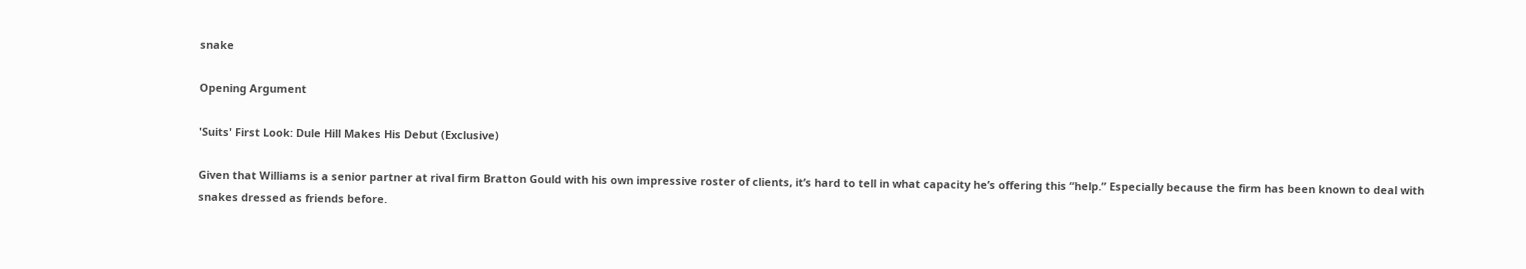snake

Opening Argument

'Suits' First Look: Dule Hill Makes His Debut (Exclusive)

Given that Williams is a senior partner at rival firm Bratton Gould with his own impressive roster of clients, it’s hard to tell in what capacity he’s offering this “help.” Especially because the firm has been known to deal with snakes dressed as friends before.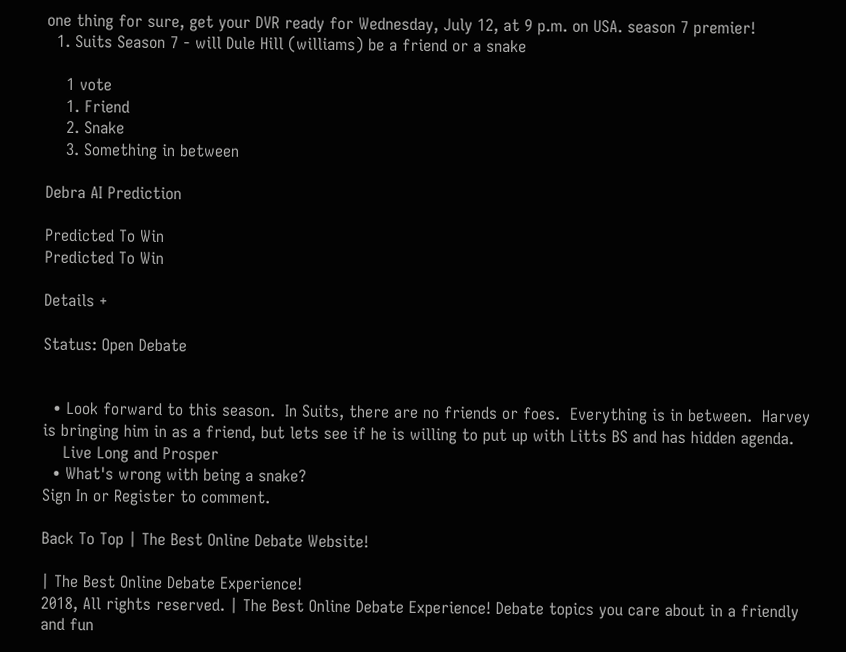one thing for sure, get your DVR ready for Wednesday, July 12, at 9 p.m. on USA. season 7 premier!
  1. Suits Season 7 - will Dule Hill (williams) be a friend or a snake

    1 vote
    1. Friend
    2. Snake
    3. Something in between

Debra AI Prediction

Predicted To Win
Predicted To Win

Details +

Status: Open Debate


  • Look forward to this season.  In Suits, there are no friends or foes.  Everything is in between.  Harvey is bringing him in as a friend, but lets see if he is willing to put up with Litts BS and has hidden agenda.
    Live Long and Prosper
  • What's wrong with being a snake?
Sign In or Register to comment.

Back To Top | The Best Online Debate Website!

| The Best Online Debate Experience!
2018, All rights reserved. | The Best Online Debate Experience! Debate topics you care about in a friendly and fun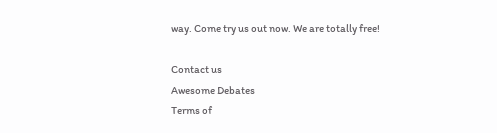way. Come try us out now. We are totally free!

Contact us
Awesome Debates
Terms of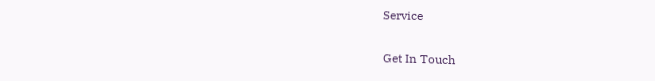Service

Get In Touch